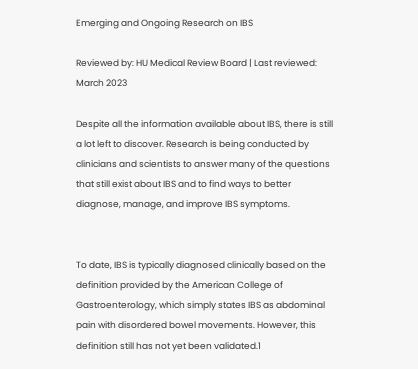Emerging and Ongoing Research on IBS

Reviewed by: HU Medical Review Board | Last reviewed: March 2023

Despite all the information available about IBS, there is still a lot left to discover. Research is being conducted by clinicians and scientists to answer many of the questions that still exist about IBS and to find ways to better diagnose, manage, and improve IBS symptoms.


To date, IBS is typically diagnosed clinically based on the definition provided by the American College of Gastroenterology, which simply states IBS as abdominal pain with disordered bowel movements. However, this definition still has not yet been validated.1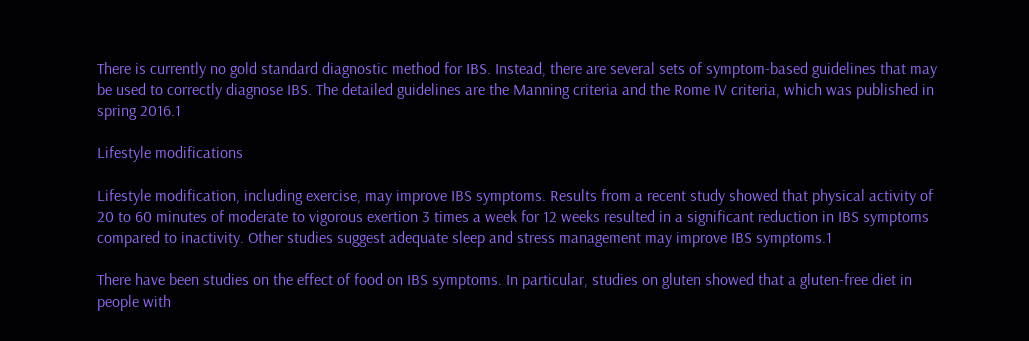There is currently no gold standard diagnostic method for IBS. Instead, there are several sets of symptom-based guidelines that may be used to correctly diagnose IBS. The detailed guidelines are the Manning criteria and the Rome IV criteria, which was published in spring 2016.1

Lifestyle modifications

Lifestyle modification, including exercise, may improve IBS symptoms. Results from a recent study showed that physical activity of 20 to 60 minutes of moderate to vigorous exertion 3 times a week for 12 weeks resulted in a significant reduction in IBS symptoms compared to inactivity. Other studies suggest adequate sleep and stress management may improve IBS symptoms.1

There have been studies on the effect of food on IBS symptoms. In particular, studies on gluten showed that a gluten-free diet in people with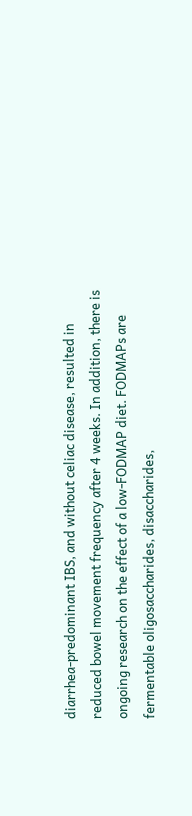diarrhea-predominant IBS, and without celiac disease, resulted in reduced bowel movement frequency after 4 weeks. In addition, there is ongoing research on the effect of a low-FODMAP diet. FODMAPs are fermentable oligosaccharides, disaccharides,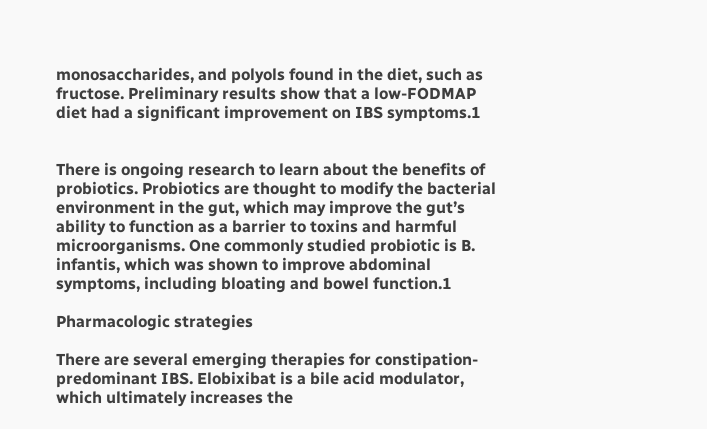monosaccharides, and polyols found in the diet, such as fructose. Preliminary results show that a low-FODMAP diet had a significant improvement on IBS symptoms.1


There is ongoing research to learn about the benefits of probiotics. Probiotics are thought to modify the bacterial environment in the gut, which may improve the gut’s ability to function as a barrier to toxins and harmful microorganisms. One commonly studied probiotic is B. infantis, which was shown to improve abdominal symptoms, including bloating and bowel function.1

Pharmacologic strategies

There are several emerging therapies for constipation-predominant IBS. Elobixibat is a bile acid modulator, which ultimately increases the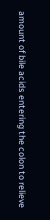amount of bile acids entering the colon to relieve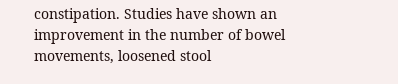constipation. Studies have shown an improvement in the number of bowel movements, loosened stool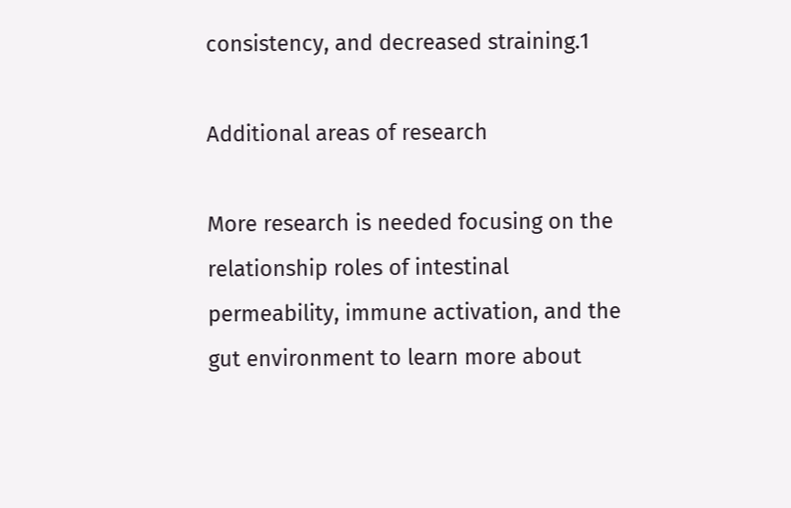consistency, and decreased straining.1

Additional areas of research

More research is needed focusing on the relationship roles of intestinal permeability, immune activation, and the gut environment to learn more about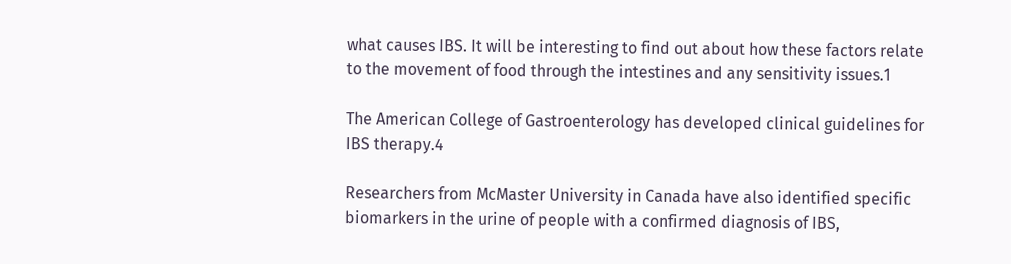what causes IBS. It will be interesting to find out about how these factors relate to the movement of food through the intestines and any sensitivity issues.1

The American College of Gastroenterology has developed clinical guidelines for IBS therapy.4

Researchers from McMaster University in Canada have also identified specific biomarkers in the urine of people with a confirmed diagnosis of IBS,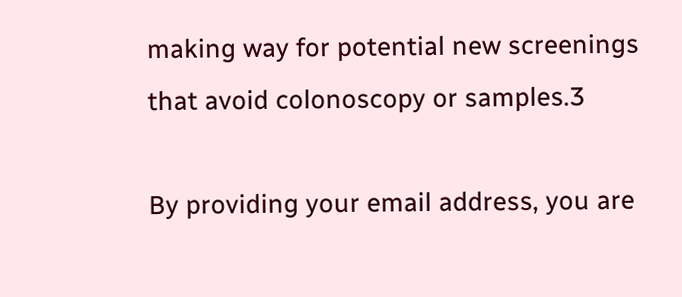making way for potential new screenings that avoid colonoscopy or samples.3

By providing your email address, you are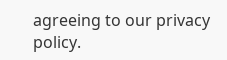agreeing to our privacy policy.